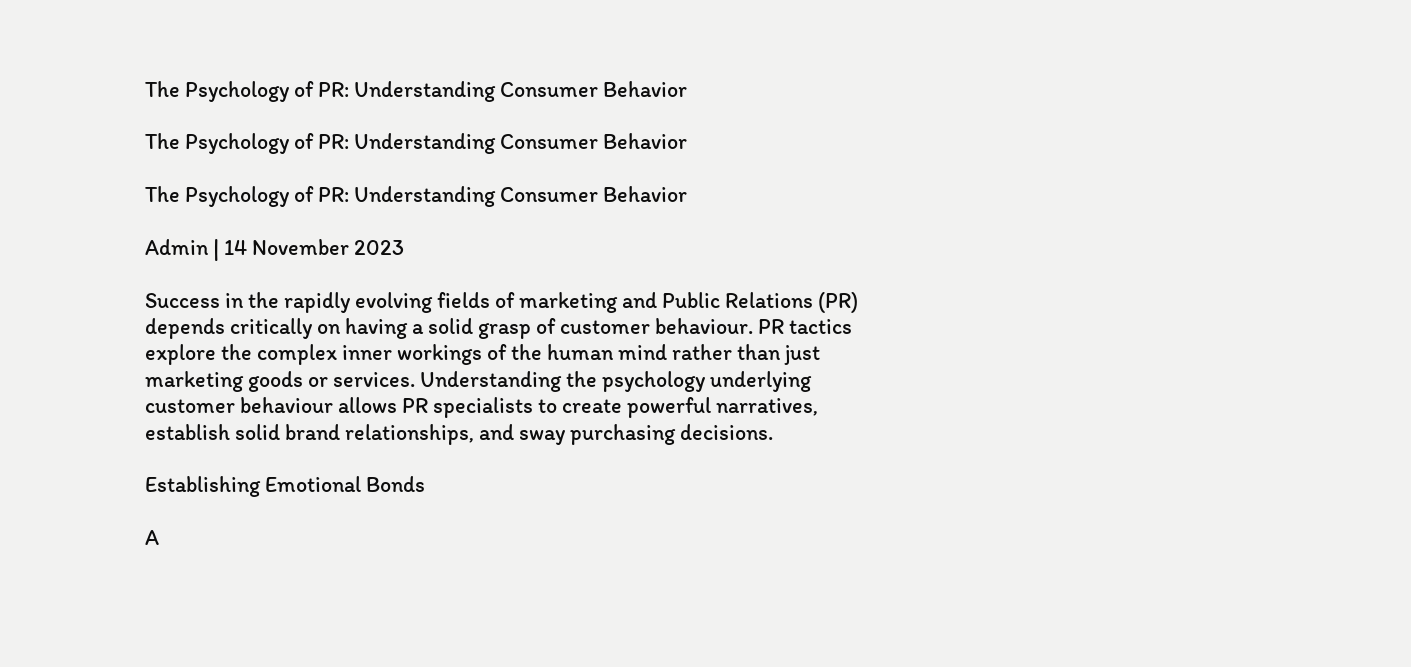The Psychology of PR: Understanding Consumer Behavior

The Psychology of PR: Understanding Consumer Behavior

The Psychology of PR: Understanding Consumer Behavior

Admin | 14 November 2023

Success in the rapidly evolving fields of marketing and Public Relations (PR) depends critically on having a solid grasp of customer behaviour. PR tactics explore the complex inner workings of the human mind rather than just marketing goods or services. Understanding the psychology underlying customer behaviour allows PR specialists to create powerful narratives, establish solid brand relationships, and sway purchasing decisions.

Establishing Emotional Bonds

A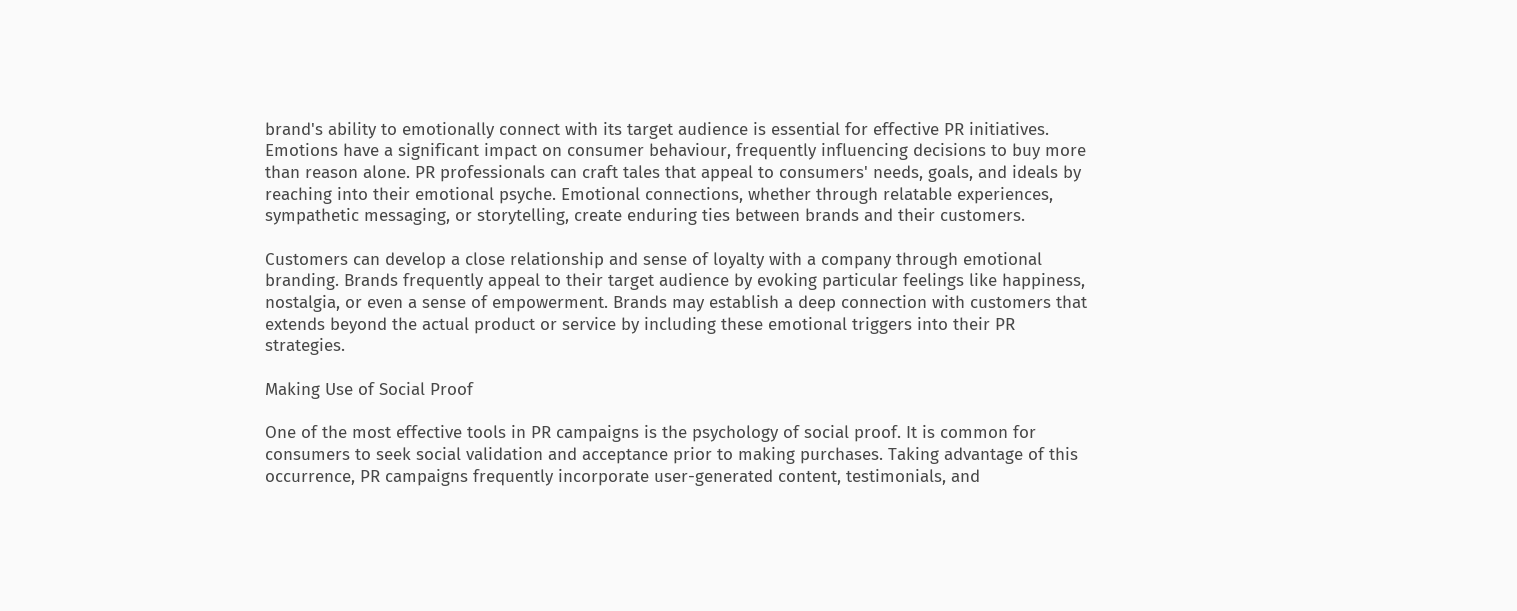brand's ability to emotionally connect with its target audience is essential for effective PR initiatives. Emotions have a significant impact on consumer behaviour, frequently influencing decisions to buy more than reason alone. PR professionals can craft tales that appeal to consumers' needs, goals, and ideals by reaching into their emotional psyche. Emotional connections, whether through relatable experiences, sympathetic messaging, or storytelling, create enduring ties between brands and their customers.

Customers can develop a close relationship and sense of loyalty with a company through emotional branding. Brands frequently appeal to their target audience by evoking particular feelings like happiness, nostalgia, or even a sense of empowerment. Brands may establish a deep connection with customers that extends beyond the actual product or service by including these emotional triggers into their PR strategies.

Making Use of Social Proof

One of the most effective tools in PR campaigns is the psychology of social proof. It is common for consumers to seek social validation and acceptance prior to making purchases. Taking advantage of this occurrence, PR campaigns frequently incorporate user-generated content, testimonials, and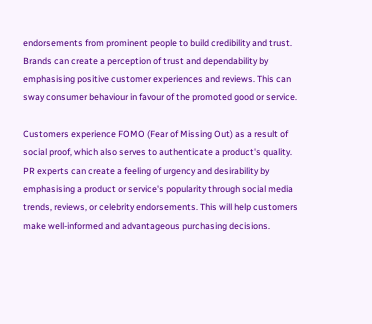endorsements from prominent people to build credibility and trust. Brands can create a perception of trust and dependability by emphasising positive customer experiences and reviews. This can sway consumer behaviour in favour of the promoted good or service.

Customers experience FOMO (Fear of Missing Out) as a result of social proof, which also serves to authenticate a product's quality. PR experts can create a feeling of urgency and desirability by emphasising a product or service's popularity through social media trends, reviews, or celebrity endorsements. This will help customers make well-informed and advantageous purchasing decisions.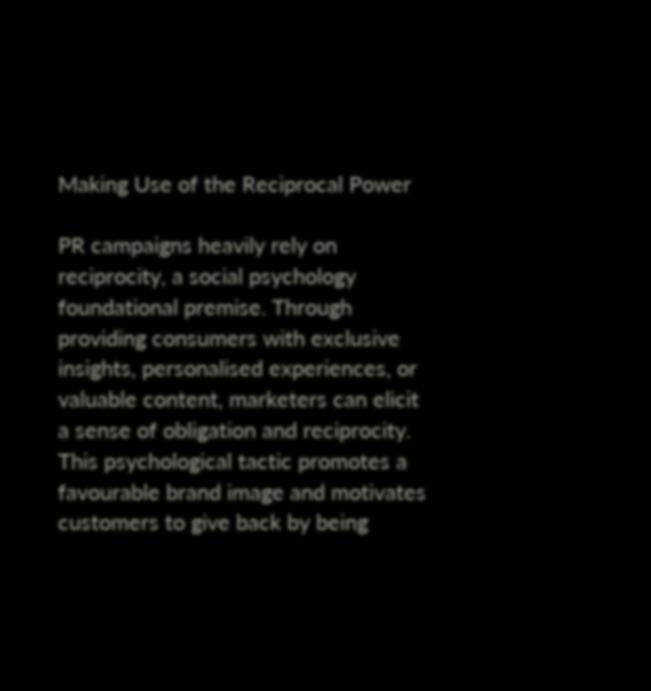Making Use of the Reciprocal Power

PR campaigns heavily rely on reciprocity, a social psychology foundational premise. Through providing consumers with exclusive insights, personalised experiences, or valuable content, marketers can elicit a sense of obligation and reciprocity. This psychological tactic promotes a favourable brand image and motivates customers to give back by being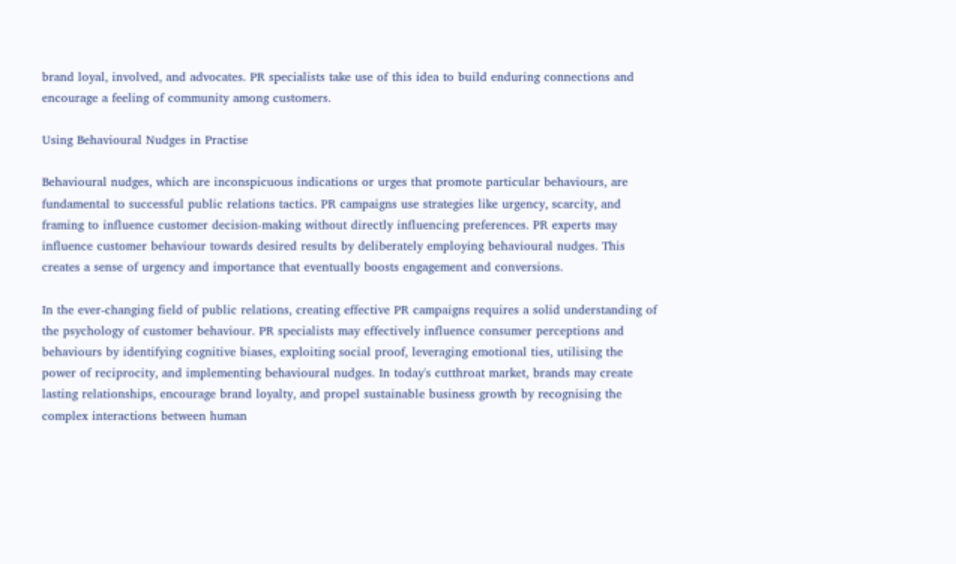brand loyal, involved, and advocates. PR specialists take use of this idea to build enduring connections and encourage a feeling of community among customers.

Using Behavioural Nudges in Practise

Behavioural nudges, which are inconspicuous indications or urges that promote particular behaviours, are fundamental to successful public relations tactics. PR campaigns use strategies like urgency, scarcity, and framing to influence customer decision-making without directly influencing preferences. PR experts may influence customer behaviour towards desired results by deliberately employing behavioural nudges. This creates a sense of urgency and importance that eventually boosts engagement and conversions.

In the ever-changing field of public relations, creating effective PR campaigns requires a solid understanding of the psychology of customer behaviour. PR specialists may effectively influence consumer perceptions and behaviours by identifying cognitive biases, exploiting social proof, leveraging emotional ties, utilising the power of reciprocity, and implementing behavioural nudges. In today's cutthroat market, brands may create lasting relationships, encourage brand loyalty, and propel sustainable business growth by recognising the complex interactions between human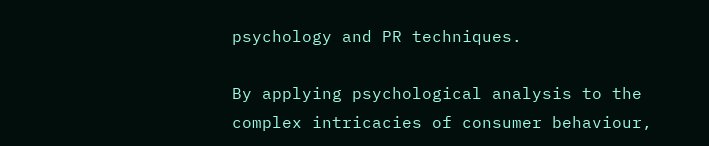psychology and PR techniques.

By applying psychological analysis to the complex intricacies of consumer behaviour,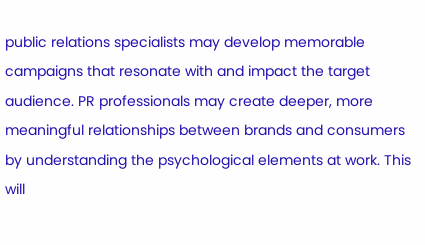public relations specialists may develop memorable campaigns that resonate with and impact the target audience. PR professionals may create deeper, more meaningful relationships between brands and consumers by understanding the psychological elements at work. This will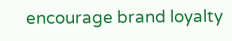encourage brand loyalty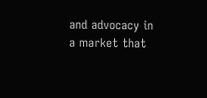and advocacy in a market that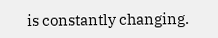is constantly changing.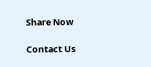Share Now

Contact Us